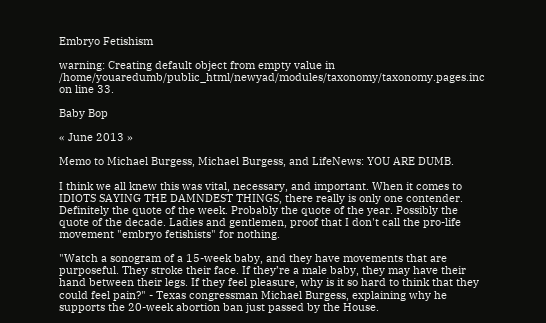Embryo Fetishism

warning: Creating default object from empty value in /home/youaredumb/public_html/newyad/modules/taxonomy/taxonomy.pages.inc on line 33.

Baby Bop

« June 2013 »

Memo to Michael Burgess, Michael Burgess, and LifeNews: YOU ARE DUMB.

I think we all knew this was vital, necessary, and important. When it comes to IDIOTS SAYING THE DAMNDEST THINGS, there really is only one contender. Definitely the quote of the week. Probably the quote of the year. Possibly the quote of the decade. Ladies and gentlemen, proof that I don't call the pro-life movement "embryo fetishists" for nothing.

"Watch a sonogram of a 15-week baby, and they have movements that are purposeful. They stroke their face. If they’re a male baby, they may have their hand between their legs. If they feel pleasure, why is it so hard to think that they could feel pain?" - Texas congressman Michael Burgess, explaining why he supports the 20-week abortion ban just passed by the House.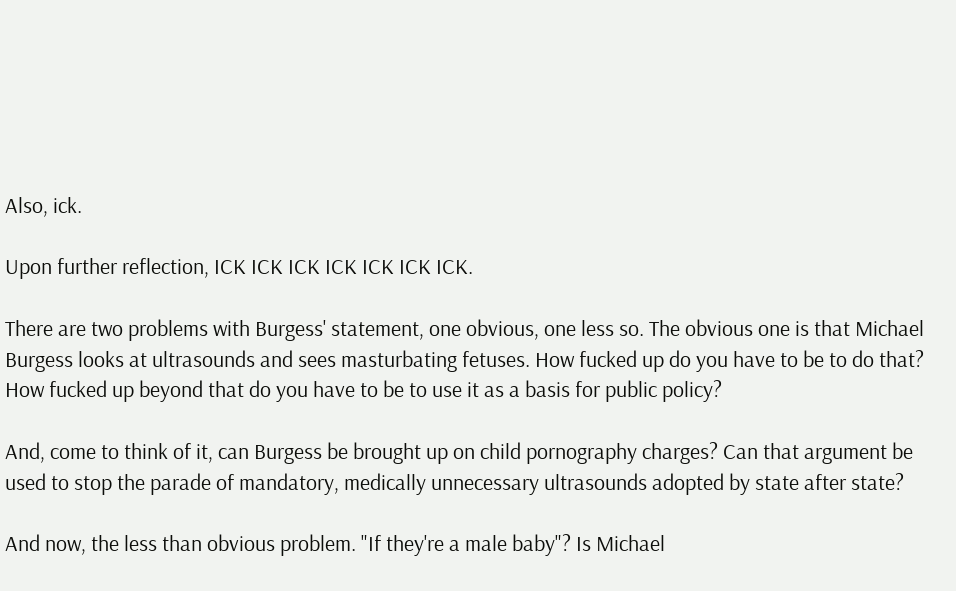Also, ick.

Upon further reflection, ICK ICK ICK ICK ICK ICK ICK.

There are two problems with Burgess' statement, one obvious, one less so. The obvious one is that Michael Burgess looks at ultrasounds and sees masturbating fetuses. How fucked up do you have to be to do that? How fucked up beyond that do you have to be to use it as a basis for public policy?

And, come to think of it, can Burgess be brought up on child pornography charges? Can that argument be used to stop the parade of mandatory, medically unnecessary ultrasounds adopted by state after state?

And now, the less than obvious problem. "If they're a male baby"? Is Michael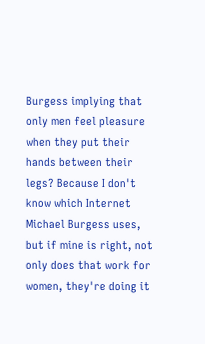Burgess implying that only men feel pleasure when they put their hands between their legs? Because I don't know which Internet Michael Burgess uses, but if mine is right, not only does that work for women, they're doing it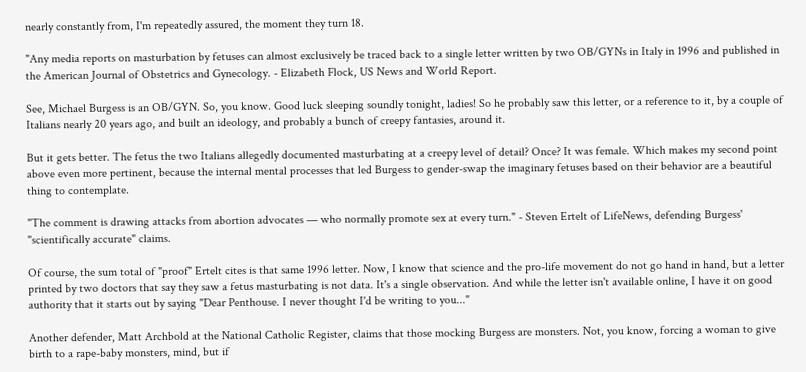nearly constantly from, I'm repeatedly assured, the moment they turn 18.

"Any media reports on masturbation by fetuses can almost exclusively be traced back to a single letter written by two OB/GYNs in Italy in 1996 and published in the American Journal of Obstetrics and Gynecology. - Elizabeth Flock, US News and World Report.

See, Michael Burgess is an OB/GYN. So, you know. Good luck sleeping soundly tonight, ladies! So he probably saw this letter, or a reference to it, by a couple of Italians nearly 20 years ago, and built an ideology, and probably a bunch of creepy fantasies, around it.

But it gets better. The fetus the two Italians allegedly documented masturbating at a creepy level of detail? Once? It was female. Which makes my second point above even more pertinent, because the internal mental processes that led Burgess to gender-swap the imaginary fetuses based on their behavior are a beautiful thing to contemplate.

"The comment is drawing attacks from abortion advocates — who normally promote sex at every turn." - Steven Ertelt of LifeNews, defending Burgess' "scientifically accurate" claims.

Of course, the sum total of "proof" Ertelt cites is that same 1996 letter. Now, I know that science and the pro-life movement do not go hand in hand, but a letter printed by two doctors that say they saw a fetus masturbating is not data. It's a single observation. And while the letter isn't available online, I have it on good authority that it starts out by saying "Dear Penthouse. I never thought I'd be writing to you..."

Another defender, Matt Archbold at the National Catholic Register, claims that those mocking Burgess are monsters. Not, you know, forcing a woman to give birth to a rape-baby monsters, mind, but if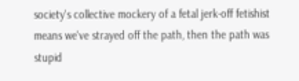society's collective mockery of a fetal jerk-off fetishist means we've strayed off the path, then the path was stupid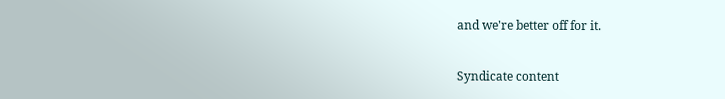and we're better off for it.

Syndicate content